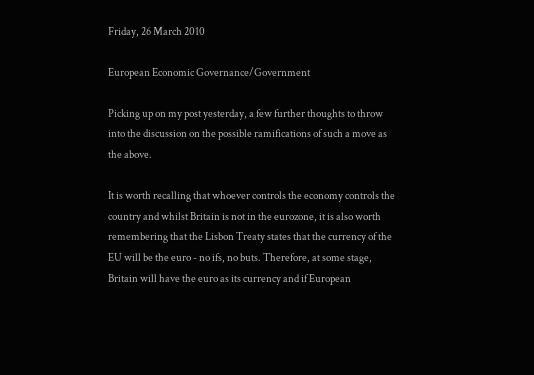Friday, 26 March 2010

European Economic Governance/Government

Picking up on my post yesterday, a few further thoughts to throw into the discussion on the possible ramifications of such a move as the above.

It is worth recalling that whoever controls the economy controls the country and whilst Britain is not in the eurozone, it is also worth remembering that the Lisbon Treaty states that the currency of the EU will be the euro - no ifs, no buts. Therefore, at some stage, Britain will have the euro as its currency and if European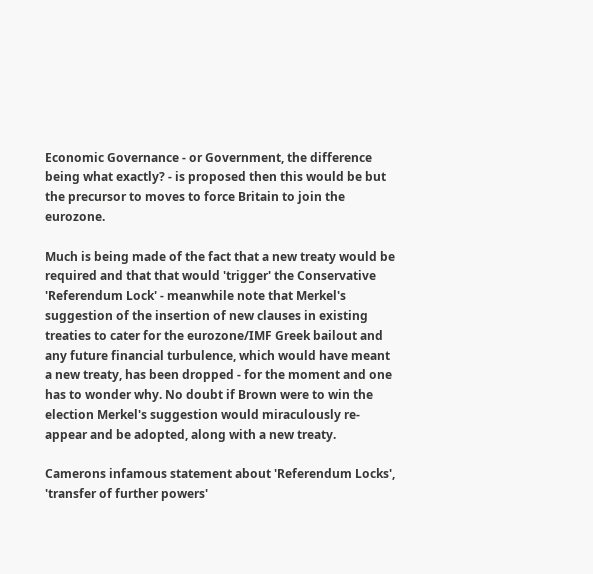Economic Governance - or Government, the difference being what exactly? - is proposed then this would be but the precursor to moves to force Britain to join the eurozone.

Much is being made of the fact that a new treaty would be required and that that would 'trigger' the Conservative 'Referendum Lock' - meanwhile note that Merkel's suggestion of the insertion of new clauses in existing treaties to cater for the eurozone/IMF Greek bailout and any future financial turbulence, which would have meant a new treaty, has been dropped - for the moment and one has to wonder why. No doubt if Brown were to win the election Merkel's suggestion would miraculously re-appear and be adopted, along with a new treaty.

Camerons infamous statement about 'Referendum Locks', 'transfer of further powers'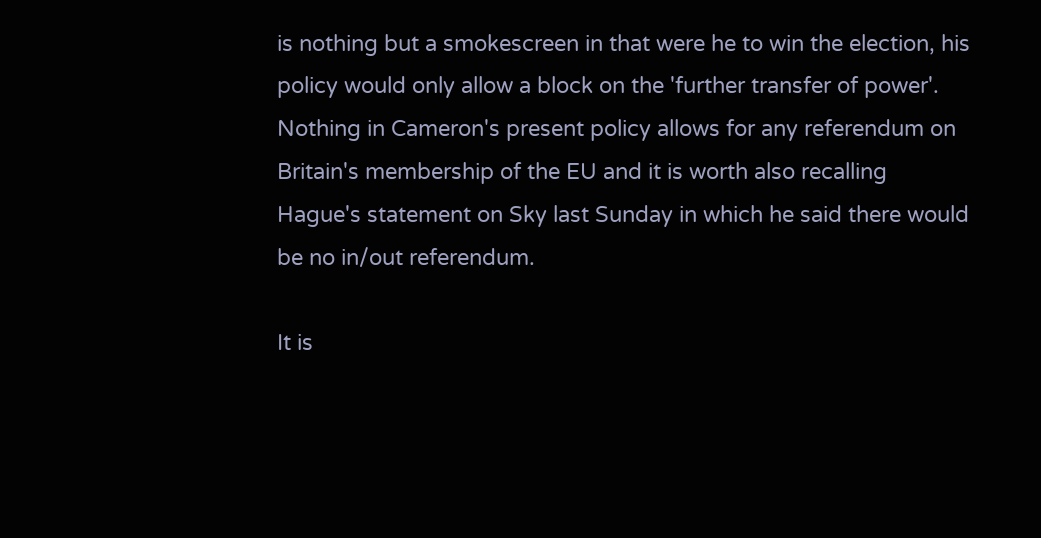is nothing but a smokescreen in that were he to win the election, his policy would only allow a block on the 'further transfer of power'. Nothing in Cameron's present policy allows for any referendum on Britain's membership of the EU and it is worth also recalling Hague's statement on Sky last Sunday in which he said there would be no in/out referendum.

It is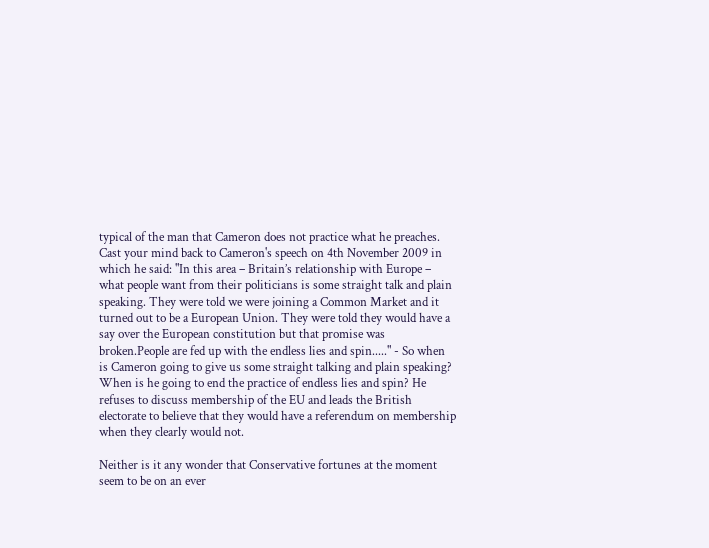typical of the man that Cameron does not practice what he preaches. Cast your mind back to Cameron's speech on 4th November 2009 in which he said: "In this area – Britain’s relationship with Europe – what people want from their politicians is some straight talk and plain speaking. They were told we were joining a Common Market and it turned out to be a European Union. They were told they would have a say over the European constitution but that promise was broken.People are fed up with the endless lies and spin....." - So when is Cameron going to give us some straight talking and plain speaking? When is he going to end the practice of endless lies and spin? He refuses to discuss membership of the EU and leads the British electorate to believe that they would have a referendum on membership when they clearly would not.

Neither is it any wonder that Conservative fortunes at the moment seem to be on an ever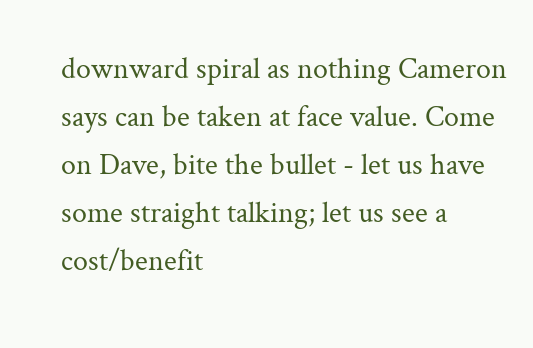downward spiral as nothing Cameron says can be taken at face value. Come on Dave, bite the bullet - let us have some straight talking; let us see a cost/benefit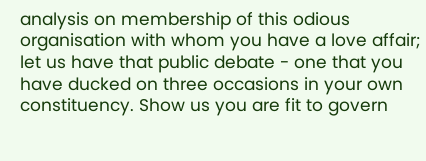analysis on membership of this odious organisation with whom you have a love affair; let us have that public debate - one that you have ducked on three occasions in your own constituency. Show us you are fit to govern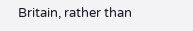Britain, rather than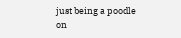just being a poodle on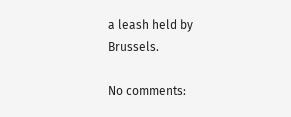a leash held by Brussels.

No comments: